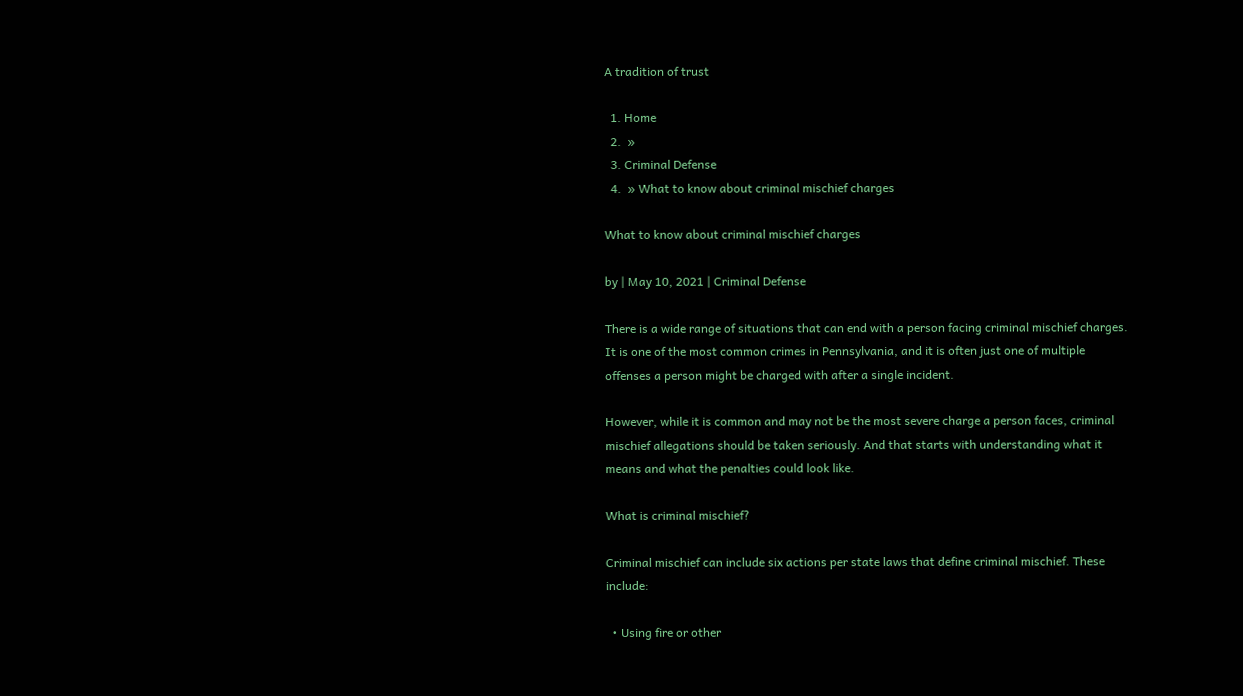A tradition of trust

  1. Home
  2.  »
  3. Criminal Defense
  4.  » What to know about criminal mischief charges

What to know about criminal mischief charges

by | May 10, 2021 | Criminal Defense

There is a wide range of situations that can end with a person facing criminal mischief charges. It is one of the most common crimes in Pennsylvania, and it is often just one of multiple offenses a person might be charged with after a single incident.

However, while it is common and may not be the most severe charge a person faces, criminal mischief allegations should be taken seriously. And that starts with understanding what it means and what the penalties could look like.

What is criminal mischief?

Criminal mischief can include six actions per state laws that define criminal mischief. These include:

  • Using fire or other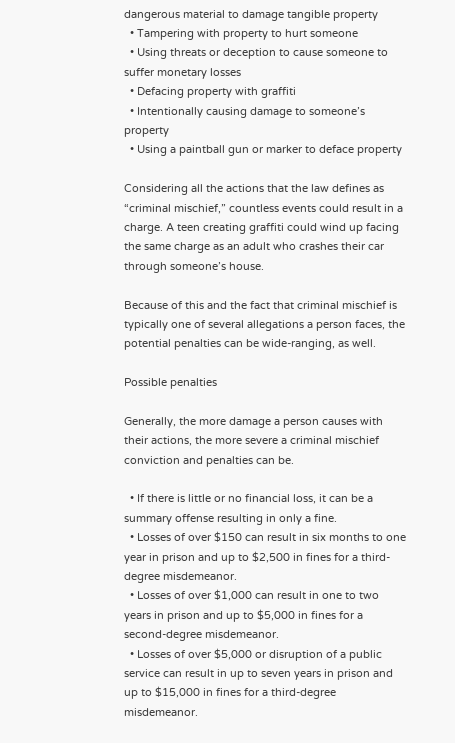dangerous material to damage tangible property
  • Tampering with property to hurt someone
  • Using threats or deception to cause someone to suffer monetary losses
  • Defacing property with graffiti
  • Intentionally causing damage to someone’s property
  • Using a paintball gun or marker to deface property

Considering all the actions that the law defines as “criminal mischief,” countless events could result in a charge. A teen creating graffiti could wind up facing the same charge as an adult who crashes their car through someone’s house.

Because of this and the fact that criminal mischief is typically one of several allegations a person faces, the potential penalties can be wide-ranging, as well.

Possible penalties

Generally, the more damage a person causes with their actions, the more severe a criminal mischief conviction and penalties can be.

  • If there is little or no financial loss, it can be a summary offense resulting in only a fine.
  • Losses of over $150 can result in six months to one year in prison and up to $2,500 in fines for a third-degree misdemeanor.
  • Losses of over $1,000 can result in one to two years in prison and up to $5,000 in fines for a second-degree misdemeanor.
  • Losses of over $5,000 or disruption of a public service can result in up to seven years in prison and up to $15,000 in fines for a third-degree misdemeanor.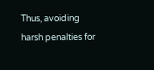Thus, avoiding harsh penalties for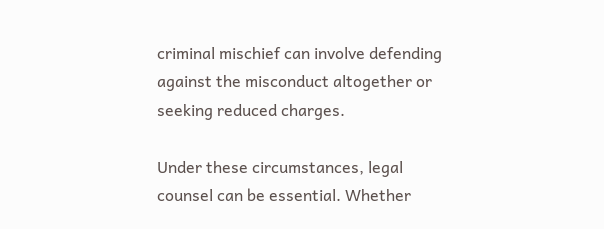criminal mischief can involve defending against the misconduct altogether or seeking reduced charges.

Under these circumstances, legal counsel can be essential. Whether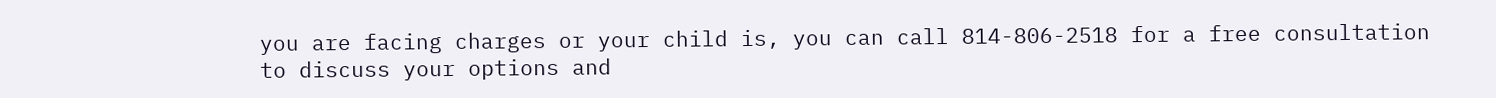you are facing charges or your child is, you can call 814-806-2518 for a free consultation to discuss your options and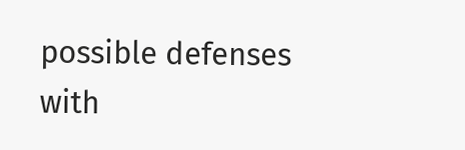possible defenses with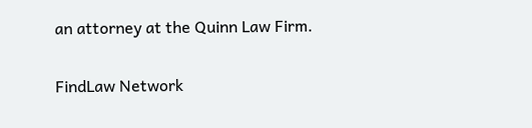an attorney at the Quinn Law Firm.

FindLaw Network